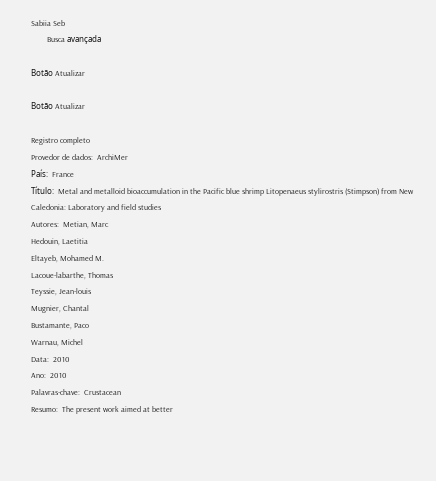Sabiia Seb
        Busca avançada

Botão Atualizar

Botão Atualizar

Registro completo
Provedor de dados:  ArchiMer
País:  France
Título:  Metal and metalloid bioaccumulation in the Pacific blue shrimp Litopenaeus stylirostris (Stimpson) from New Caledonia: Laboratory and field studies
Autores:  Metian, Marc
Hedouin, Laetitia
Eltayeb, Mohamed M.
Lacoue-labarthe, Thomas
Teyssie, Jean-louis
Mugnier, Chantal
Bustamante, Paco
Warnau, Michel
Data:  2010
Ano:  2010
Palavras-chave:  Crustacean
Resumo:  The present work aimed at better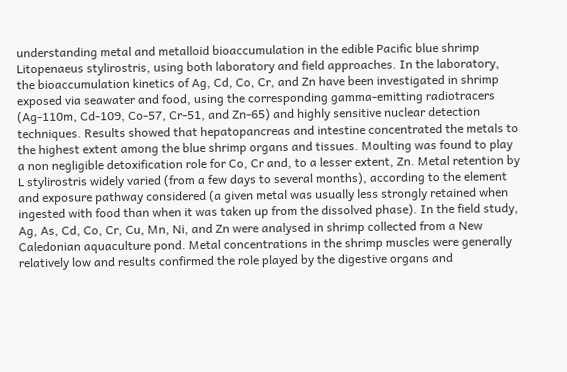understanding metal and metalloid bioaccumulation in the edible Pacific blue shrimp Litopenaeus stylirostris, using both laboratory and field approaches. In the laboratory, the bioaccumulation kinetics of Ag, Cd, Co, Cr, and Zn have been investigated in shrimp exposed via seawater and food, using the corresponding gamma-emitting radiotracers (Ag-110m, Cd-109, Co-57, Cr-51, and Zn-65) and highly sensitive nuclear detection techniques. Results showed that hepatopancreas and intestine concentrated the metals to the highest extent among the blue shrimp organs and tissues. Moulting was found to play a non negligible detoxification role for Co, Cr and, to a lesser extent, Zn. Metal retention by L stylirostris widely varied (from a few days to several months), according to the element and exposure pathway considered (a given metal was usually less strongly retained when ingested with food than when it was taken up from the dissolved phase). In the field study, Ag, As, Cd, Co, Cr, Cu, Mn, Ni, and Zn were analysed in shrimp collected from a New Caledonian aquaculture pond. Metal concentrations in the shrimp muscles were generally relatively low and results confirmed the role played by the digestive organs and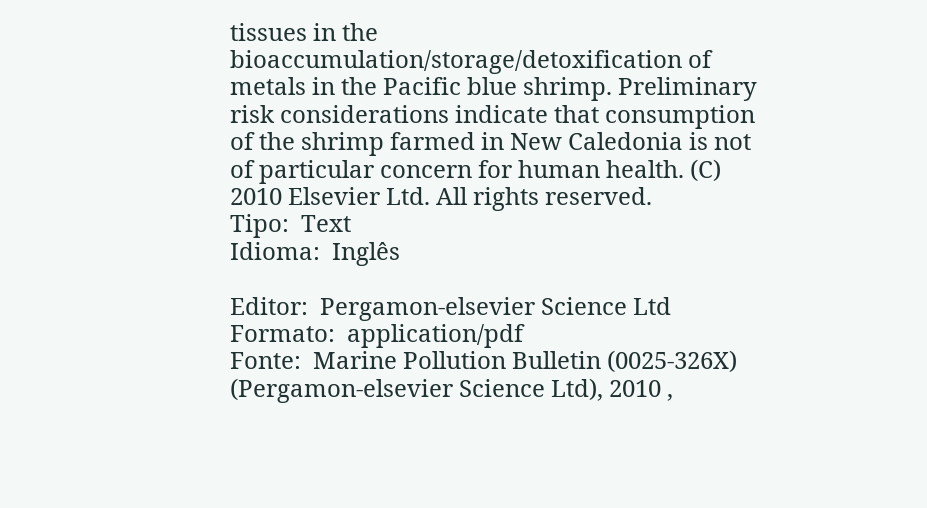tissues in the bioaccumulation/storage/detoxification of metals in the Pacific blue shrimp. Preliminary risk considerations indicate that consumption of the shrimp farmed in New Caledonia is not of particular concern for human health. (C) 2010 Elsevier Ltd. All rights reserved.
Tipo:  Text
Idioma:  Inglês

Editor:  Pergamon-elsevier Science Ltd
Formato:  application/pdf
Fonte:  Marine Pollution Bulletin (0025-326X) (Pergamon-elsevier Science Ltd), 2010 ,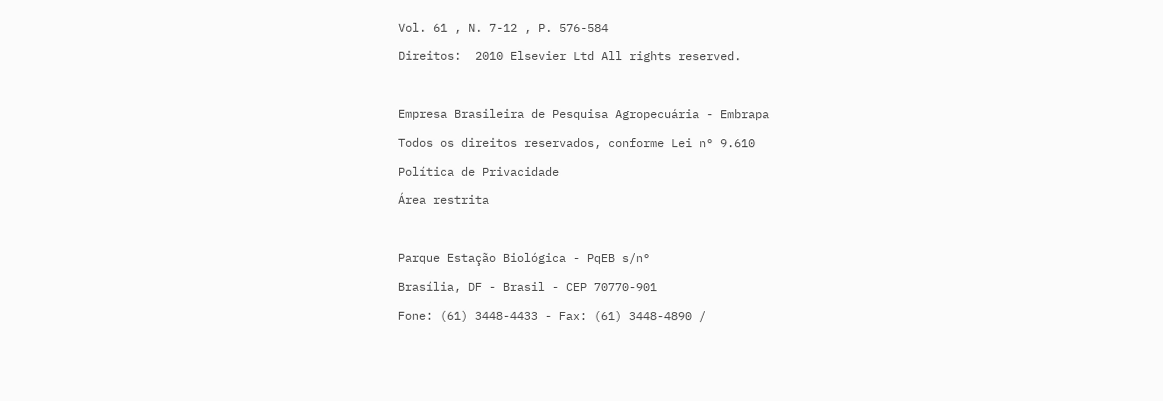Vol. 61 , N. 7-12 , P. 576-584
Direitos:  2010 Elsevier Ltd All rights reserved.

Empresa Brasileira de Pesquisa Agropecuária - Embrapa
Todos os direitos reservados, conforme Lei n° 9.610
Política de Privacidade
Área restrita

Parque Estação Biológica - PqEB s/n°
Brasília, DF - Brasil - CEP 70770-901
Fone: (61) 3448-4433 - Fax: (61) 3448-4890 /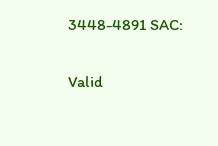3448-4891 SAC:

Valid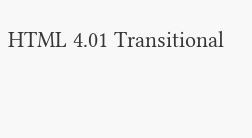HTML 4.01 Transitional